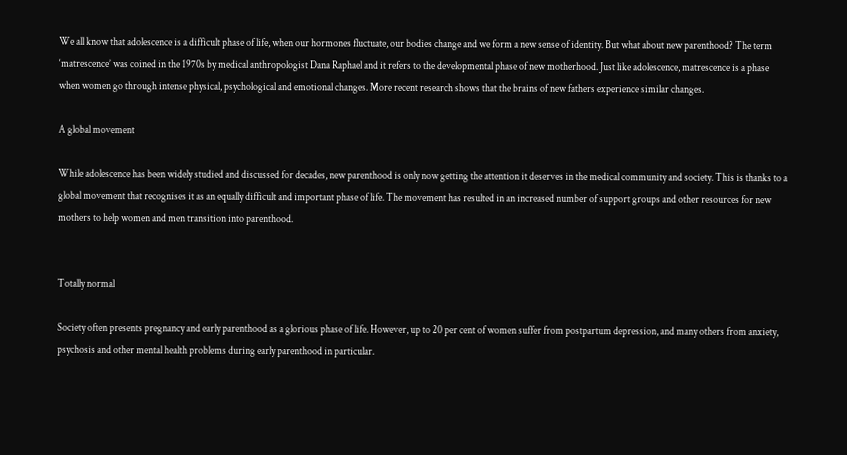We all know that adolescence is a difficult phase of life, when our hormones fluctuate, our bodies change and we form a new sense of identity. But what about new parenthood? The term ‘matrescence’ was coined in the 1970s by medical anthropologist Dana Raphael and it refers to the developmental phase of new motherhood. Just like adolescence, matrescence is a phase when women go through intense physical, psychological and emotional changes. More recent research shows that the brains of new fathers experience similar changes.

A global movement

While adolescence has been widely studied and discussed for decades, new parenthood is only now getting the attention it deserves in the medical community and society. This is thanks to a global movement that recognises it as an equally difficult and important phase of life. The movement has resulted in an increased number of support groups and other resources for new mothers to help women and men transition into parenthood.


Totally normal

Society often presents pregnancy and early parenthood as a glorious phase of life. However, up to 20 per cent of women suffer from postpartum depression, and many others from anxiety, psychosis and other mental health problems during early parenthood in particular.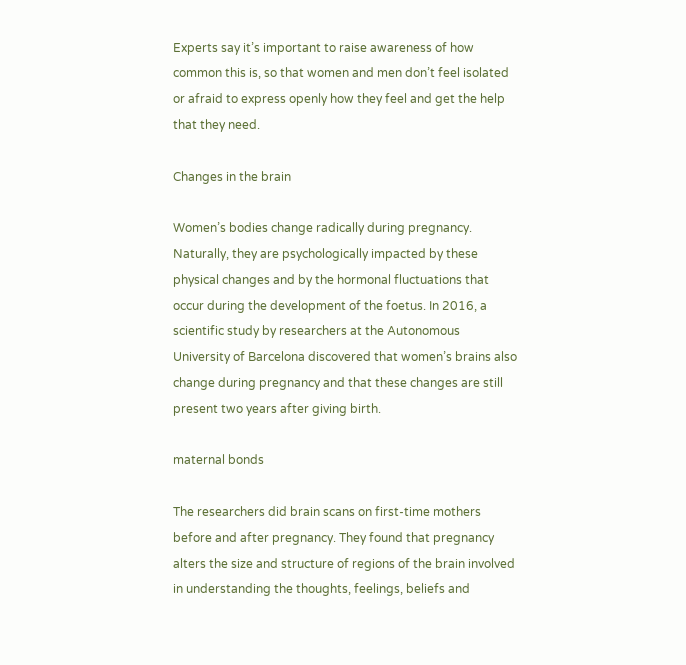Experts say it’s important to raise awareness of how common this is, so that women and men don’t feel isolated or afraid to express openly how they feel and get the help that they need.

Changes in the brain

Women’s bodies change radically during pregnancy. Naturally, they are psychologically impacted by these physical changes and by the hormonal fluctuations that occur during the development of the foetus. In 2016, a scientific study by researchers at the Autonomous University of Barcelona discovered that women’s brains also change during pregnancy and that these changes are still present two years after giving birth.

maternal bonds

The researchers did brain scans on first-time mothers before and after pregnancy. They found that pregnancy alters the size and structure of regions of the brain involved in understanding the thoughts, feelings, beliefs and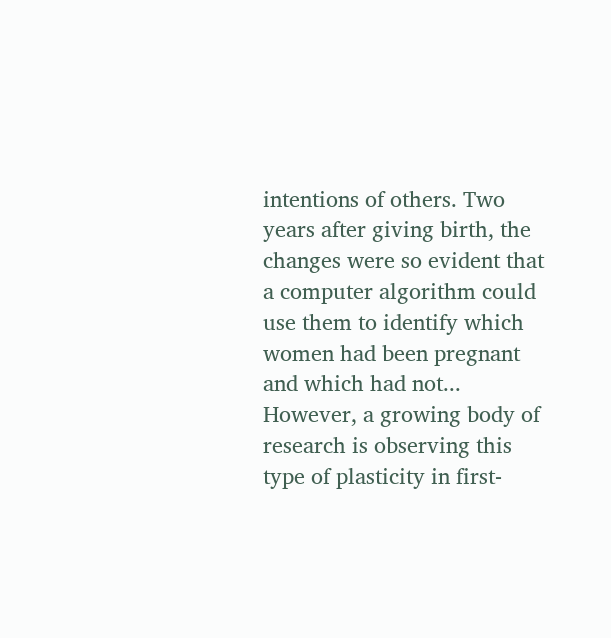intentions of others. Two years after giving birth, the changes were so evident that a computer algorithm could use them to identify which women had been pregnant and which had not... However, a growing body of research is observing this type of plasticity in first-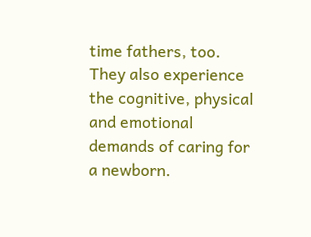time fathers, too. They also experience the cognitive, physical and emotional demands of caring for a newborn.